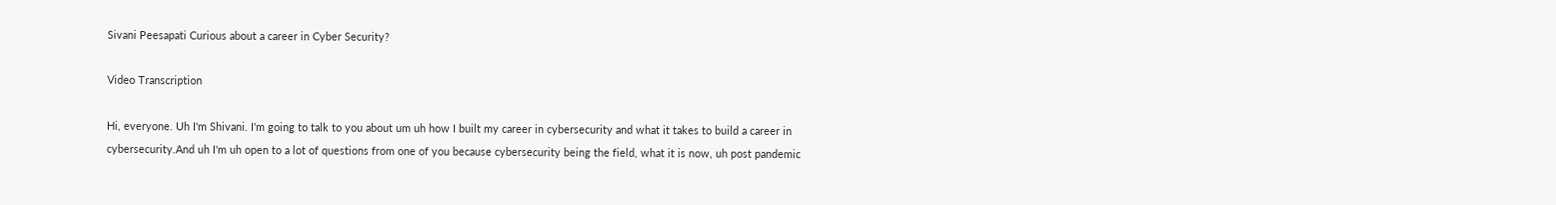Sivani Peesapati Curious about a career in Cyber Security?

Video Transcription

Hi, everyone. Uh I'm Shivani. I'm going to talk to you about um uh how I built my career in cybersecurity and what it takes to build a career in cybersecurity.And uh I'm uh open to a lot of questions from one of you because cybersecurity being the field, what it is now, uh post pandemic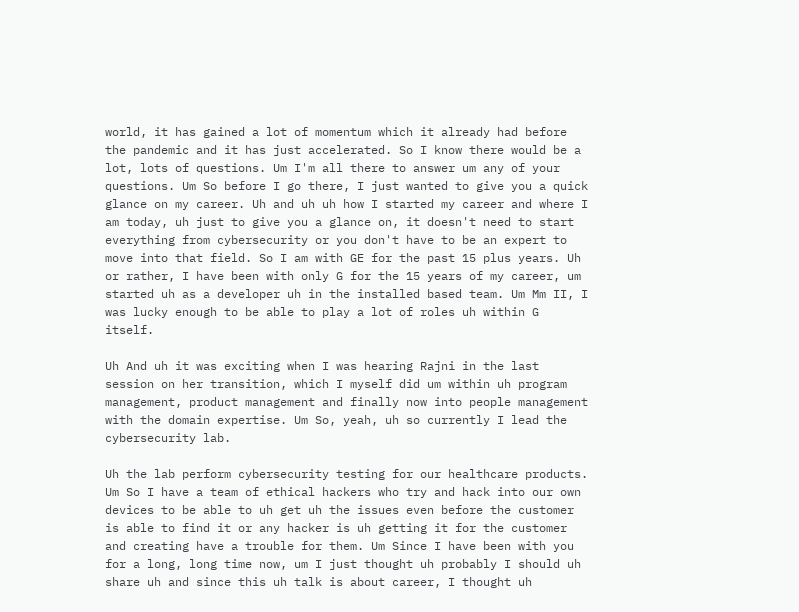world, it has gained a lot of momentum which it already had before the pandemic and it has just accelerated. So I know there would be a lot, lots of questions. Um I'm all there to answer um any of your questions. Um So before I go there, I just wanted to give you a quick glance on my career. Uh and uh uh how I started my career and where I am today, uh just to give you a glance on, it doesn't need to start everything from cybersecurity or you don't have to be an expert to move into that field. So I am with GE for the past 15 plus years. Uh or rather, I have been with only G for the 15 years of my career, um started uh as a developer uh in the installed based team. Um Mm II, I was lucky enough to be able to play a lot of roles uh within G itself.

Uh And uh it was exciting when I was hearing Rajni in the last session on her transition, which I myself did um within uh program management, product management and finally now into people management with the domain expertise. Um So, yeah, uh so currently I lead the cybersecurity lab.

Uh the lab perform cybersecurity testing for our healthcare products. Um So I have a team of ethical hackers who try and hack into our own devices to be able to uh get uh the issues even before the customer is able to find it or any hacker is uh getting it for the customer and creating have a trouble for them. Um Since I have been with you for a long, long time now, um I just thought uh probably I should uh share uh and since this uh talk is about career, I thought uh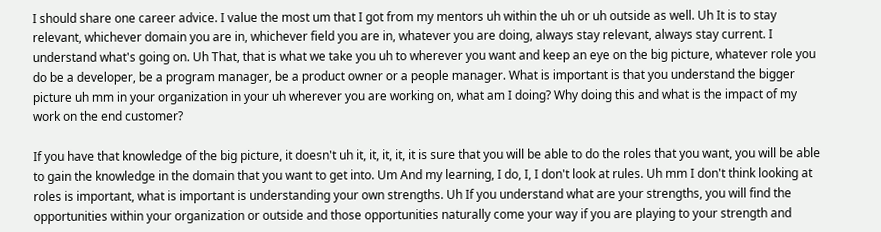I should share one career advice. I value the most um that I got from my mentors uh within the uh or uh outside as well. Uh It is to stay relevant, whichever domain you are in, whichever field you are in, whatever you are doing, always stay relevant, always stay current. I understand what's going on. Uh That, that is what we take you uh to wherever you want and keep an eye on the big picture, whatever role you do be a developer, be a program manager, be a product owner or a people manager. What is important is that you understand the bigger picture uh mm in your organization in your uh wherever you are working on, what am I doing? Why doing this and what is the impact of my work on the end customer?

If you have that knowledge of the big picture, it doesn't uh it, it, it, it, it is sure that you will be able to do the roles that you want, you will be able to gain the knowledge in the domain that you want to get into. Um And my learning, I do, I, I don't look at rules. Uh mm I don't think looking at roles is important, what is important is understanding your own strengths. Uh If you understand what are your strengths, you will find the opportunities within your organization or outside and those opportunities naturally come your way if you are playing to your strength and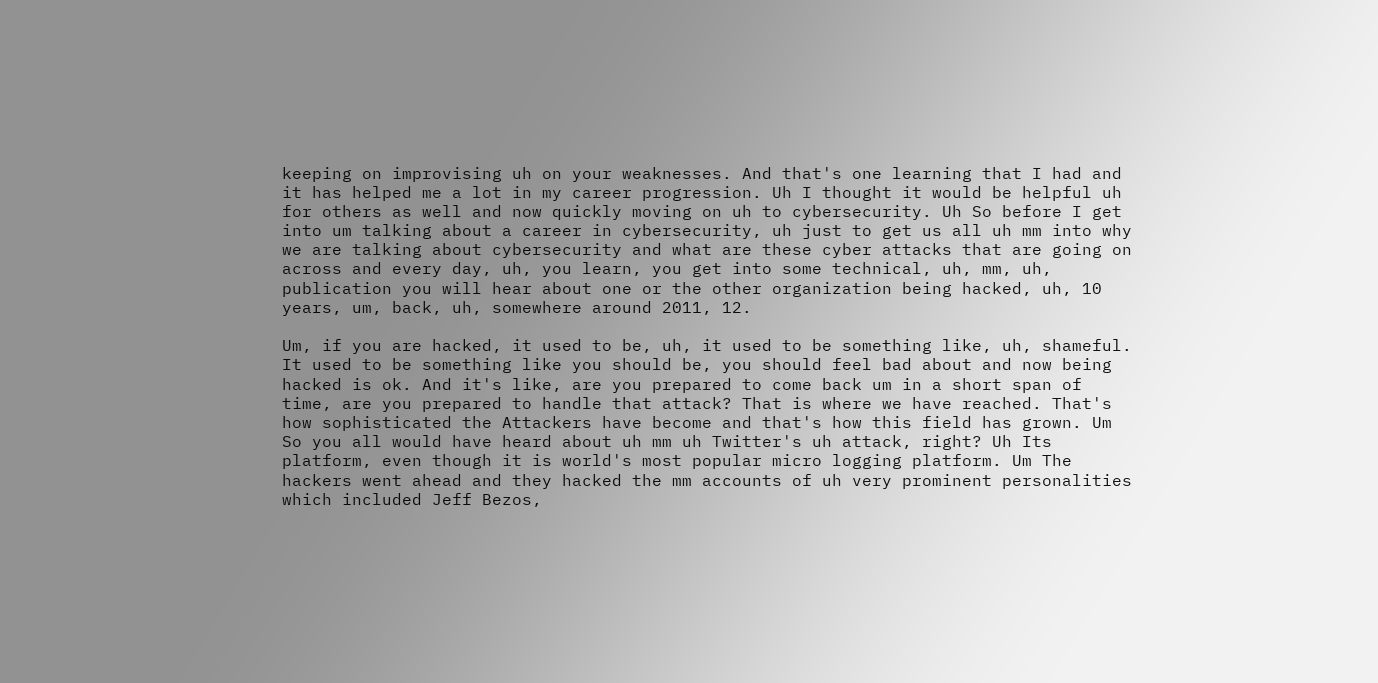keeping on improvising uh on your weaknesses. And that's one learning that I had and it has helped me a lot in my career progression. Uh I thought it would be helpful uh for others as well and now quickly moving on uh to cybersecurity. Uh So before I get into um talking about a career in cybersecurity, uh just to get us all uh mm into why we are talking about cybersecurity and what are these cyber attacks that are going on across and every day, uh, you learn, you get into some technical, uh, mm, uh, publication you will hear about one or the other organization being hacked, uh, 10 years, um, back, uh, somewhere around 2011, 12.

Um, if you are hacked, it used to be, uh, it used to be something like, uh, shameful. It used to be something like you should be, you should feel bad about and now being hacked is ok. And it's like, are you prepared to come back um in a short span of time, are you prepared to handle that attack? That is where we have reached. That's how sophisticated the Attackers have become and that's how this field has grown. Um So you all would have heard about uh mm uh Twitter's uh attack, right? Uh Its platform, even though it is world's most popular micro logging platform. Um The hackers went ahead and they hacked the mm accounts of uh very prominent personalities which included Jeff Bezos,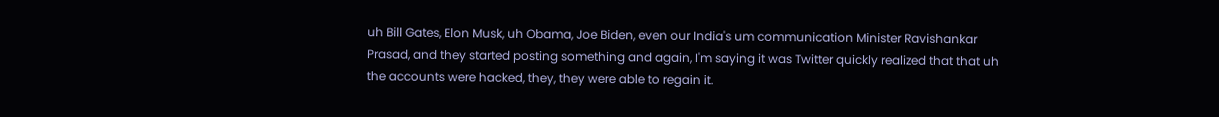uh Bill Gates, Elon Musk, uh Obama, Joe Biden, even our India's um communication Minister Ravishankar Prasad, and they started posting something and again, I'm saying it was Twitter quickly realized that that uh the accounts were hacked, they, they were able to regain it.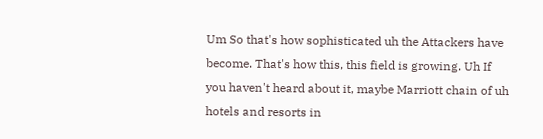Um So that's how sophisticated uh the Attackers have become. That's how this, this field is growing. Uh If you haven't heard about it, maybe Marriott chain of uh hotels and resorts in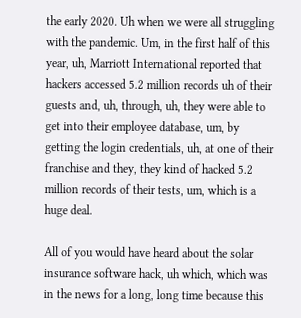the early 2020. Uh when we were all struggling with the pandemic. Um, in the first half of this year, uh, Marriott International reported that hackers accessed 5.2 million records uh of their guests and, uh, through, uh, they were able to get into their employee database, um, by getting the login credentials, uh, at one of their franchise and they, they kind of hacked 5.2 million records of their tests, um, which is a huge deal.

All of you would have heard about the solar insurance software hack, uh which, which was in the news for a long, long time because this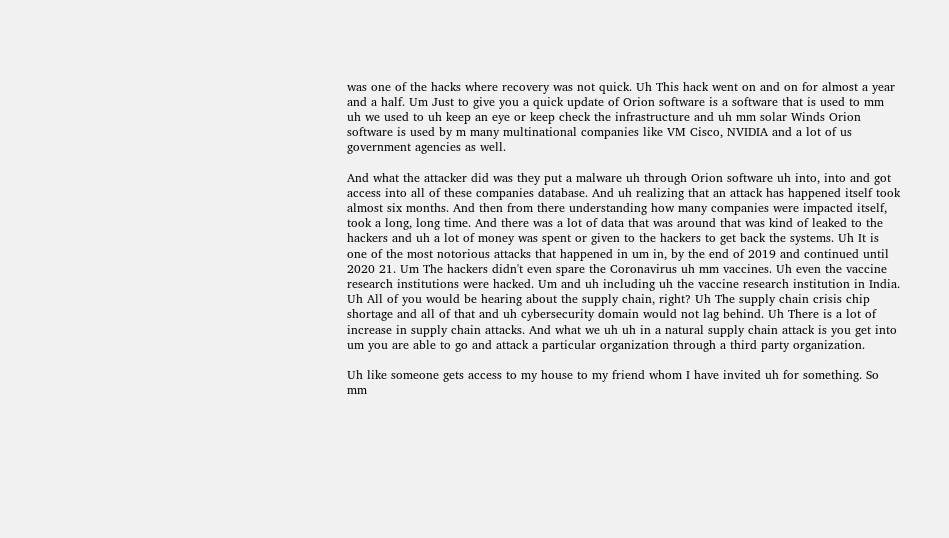was one of the hacks where recovery was not quick. Uh This hack went on and on for almost a year and a half. Um Just to give you a quick update of Orion software is a software that is used to mm uh we used to uh keep an eye or keep check the infrastructure and uh mm solar Winds Orion software is used by m many multinational companies like VM Cisco, NVIDIA and a lot of us government agencies as well.

And what the attacker did was they put a malware uh through Orion software uh into, into and got access into all of these companies database. And uh realizing that an attack has happened itself took almost six months. And then from there understanding how many companies were impacted itself, took a long, long time. And there was a lot of data that was around that was kind of leaked to the hackers and uh a lot of money was spent or given to the hackers to get back the systems. Uh It is one of the most notorious attacks that happened in um in, by the end of 2019 and continued until 2020 21. Um The hackers didn't even spare the Coronavirus uh mm vaccines. Uh even the vaccine research institutions were hacked. Um and uh including uh the vaccine research institution in India. Uh All of you would be hearing about the supply chain, right? Uh The supply chain crisis chip shortage and all of that and uh cybersecurity domain would not lag behind. Uh There is a lot of increase in supply chain attacks. And what we uh uh in a natural supply chain attack is you get into um you are able to go and attack a particular organization through a third party organization.

Uh like someone gets access to my house to my friend whom I have invited uh for something. So mm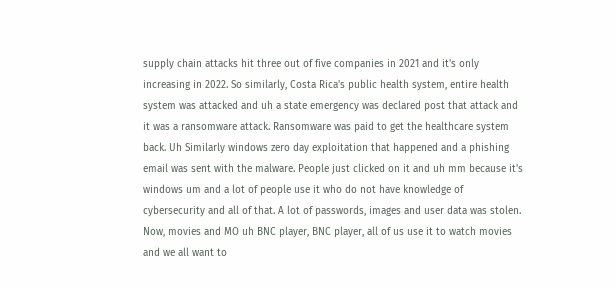supply chain attacks hit three out of five companies in 2021 and it's only increasing in 2022. So similarly, Costa Rica's public health system, entire health system was attacked and uh a state emergency was declared post that attack and it was a ransomware attack. Ransomware was paid to get the healthcare system back. Uh Similarly windows zero day exploitation that happened and a phishing email was sent with the malware. People just clicked on it and uh mm because it's windows um and a lot of people use it who do not have knowledge of cybersecurity and all of that. A lot of passwords, images and user data was stolen. Now, movies and MO uh BNC player, BNC player, all of us use it to watch movies and we all want to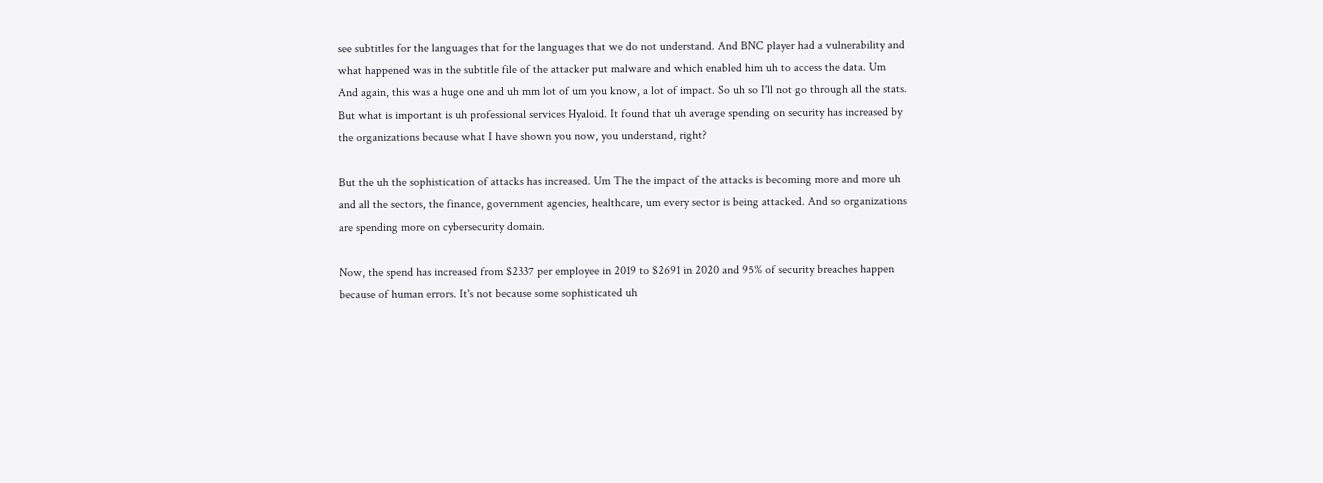see subtitles for the languages that for the languages that we do not understand. And BNC player had a vulnerability and what happened was in the subtitle file of the attacker put malware and which enabled him uh to access the data. Um And again, this was a huge one and uh mm lot of um you know, a lot of impact. So uh so I'll not go through all the stats. But what is important is uh professional services Hyaloid. It found that uh average spending on security has increased by the organizations because what I have shown you now, you understand, right?

But the uh the sophistication of attacks has increased. Um The the impact of the attacks is becoming more and more uh and all the sectors, the finance, government agencies, healthcare, um every sector is being attacked. And so organizations are spending more on cybersecurity domain.

Now, the spend has increased from $2337 per employee in 2019 to $2691 in 2020 and 95% of security breaches happen because of human errors. It's not because some sophisticated uh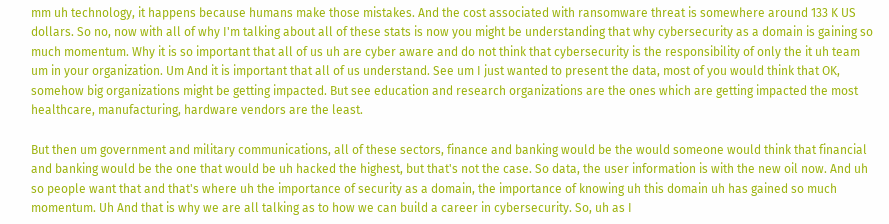mm uh technology, it happens because humans make those mistakes. And the cost associated with ransomware threat is somewhere around 133 K US dollars. So no, now with all of why I'm talking about all of these stats is now you might be understanding that why cybersecurity as a domain is gaining so much momentum. Why it is so important that all of us uh are cyber aware and do not think that cybersecurity is the responsibility of only the it uh team um in your organization. Um And it is important that all of us understand. See um I just wanted to present the data, most of you would think that OK, somehow big organizations might be getting impacted. But see education and research organizations are the ones which are getting impacted the most healthcare, manufacturing, hardware vendors are the least.

But then um government and military communications, all of these sectors, finance and banking would be the would someone would think that financial and banking would be the one that would be uh hacked the highest, but that's not the case. So data, the user information is with the new oil now. And uh so people want that and that's where uh the importance of security as a domain, the importance of knowing uh this domain uh has gained so much momentum. Uh And that is why we are all talking as to how we can build a career in cybersecurity. So, uh as I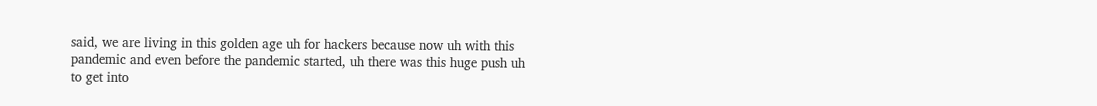said, we are living in this golden age uh for hackers because now uh with this pandemic and even before the pandemic started, uh there was this huge push uh to get into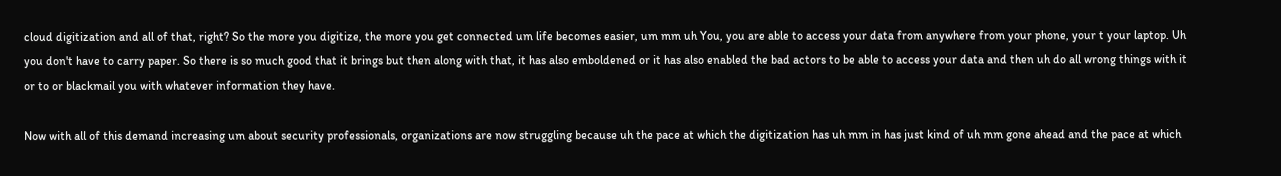cloud digitization and all of that, right? So the more you digitize, the more you get connected um life becomes easier, um mm uh You, you are able to access your data from anywhere from your phone, your t your laptop. Uh you don't have to carry paper. So there is so much good that it brings but then along with that, it has also emboldened or it has also enabled the bad actors to be able to access your data and then uh do all wrong things with it or to or blackmail you with whatever information they have.

Now with all of this demand increasing um about security professionals, organizations are now struggling because uh the pace at which the digitization has uh mm in has just kind of uh mm gone ahead and the pace at which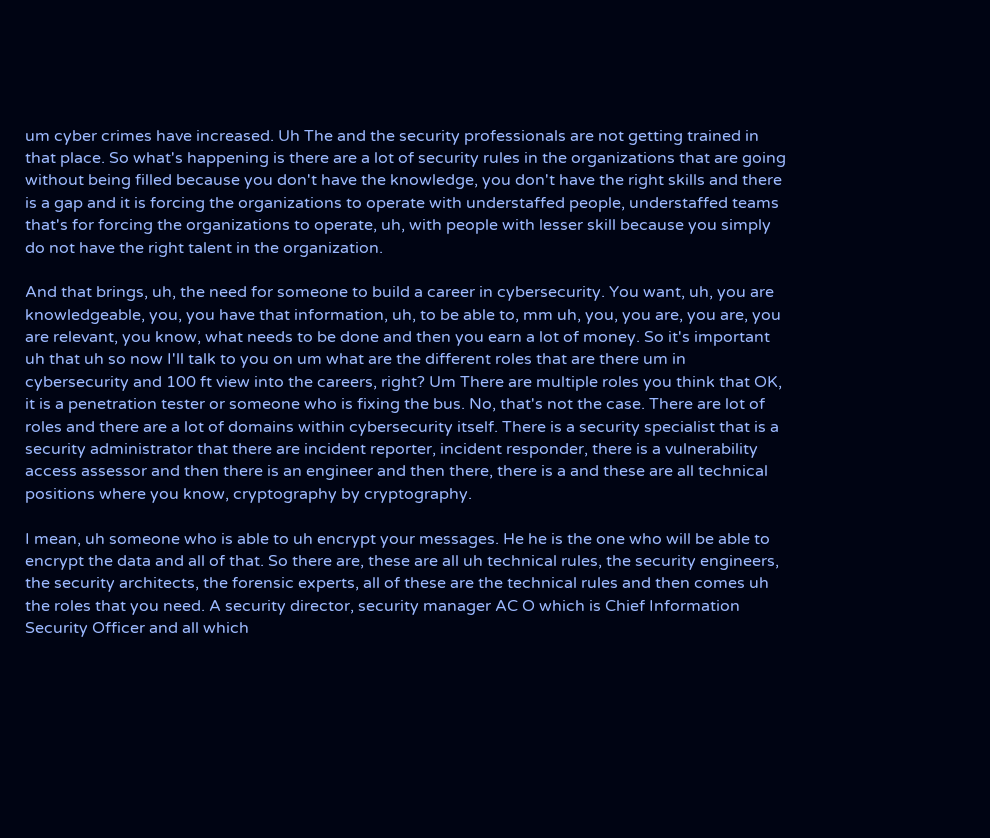um cyber crimes have increased. Uh The and the security professionals are not getting trained in that place. So what's happening is there are a lot of security rules in the organizations that are going without being filled because you don't have the knowledge, you don't have the right skills and there is a gap and it is forcing the organizations to operate with understaffed people, understaffed teams that's for forcing the organizations to operate, uh, with people with lesser skill because you simply do not have the right talent in the organization.

And that brings, uh, the need for someone to build a career in cybersecurity. You want, uh, you are knowledgeable, you, you have that information, uh, to be able to, mm uh, you, you are, you are, you are relevant, you know, what needs to be done and then you earn a lot of money. So it's important uh that uh so now I'll talk to you on um what are the different roles that are there um in cybersecurity and 100 ft view into the careers, right? Um There are multiple roles you think that OK, it is a penetration tester or someone who is fixing the bus. No, that's not the case. There are lot of roles and there are a lot of domains within cybersecurity itself. There is a security specialist that is a security administrator that there are incident reporter, incident responder, there is a vulnerability access assessor and then there is an engineer and then there, there is a and these are all technical positions where you know, cryptography by cryptography.

I mean, uh someone who is able to uh encrypt your messages. He he is the one who will be able to encrypt the data and all of that. So there are, these are all uh technical rules, the security engineers, the security architects, the forensic experts, all of these are the technical rules and then comes uh the roles that you need. A security director, security manager AC O which is Chief Information Security Officer and all which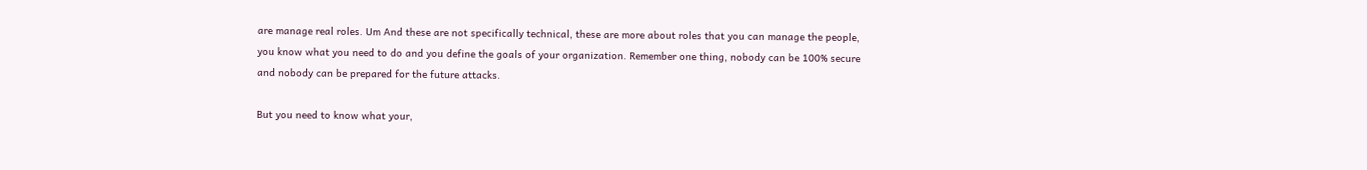are manage real roles. Um And these are not specifically technical, these are more about roles that you can manage the people, you know what you need to do and you define the goals of your organization. Remember one thing, nobody can be 100% secure and nobody can be prepared for the future attacks.

But you need to know what your,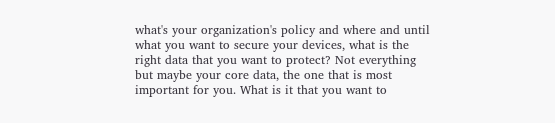what's your organization's policy and where and until what you want to secure your devices, what is the right data that you want to protect? Not everything but maybe your core data, the one that is most important for you. What is it that you want to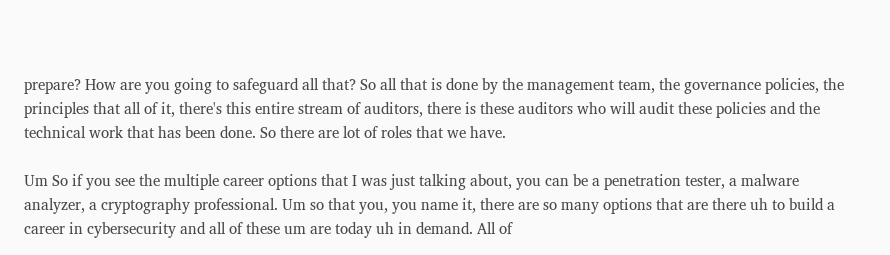prepare? How are you going to safeguard all that? So all that is done by the management team, the governance policies, the principles that all of it, there's this entire stream of auditors, there is these auditors who will audit these policies and the technical work that has been done. So there are lot of roles that we have.

Um So if you see the multiple career options that I was just talking about, you can be a penetration tester, a malware analyzer, a cryptography professional. Um so that you, you name it, there are so many options that are there uh to build a career in cybersecurity and all of these um are today uh in demand. All of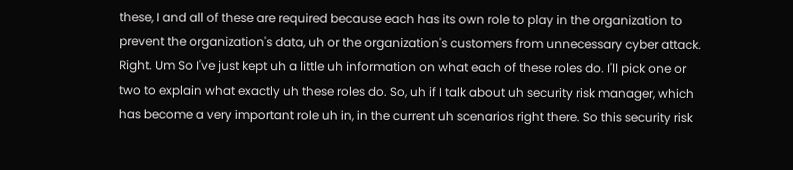these, I and all of these are required because each has its own role to play in the organization to prevent the organization's data, uh or the organization's customers from unnecessary cyber attack. Right. Um So I've just kept uh a little uh information on what each of these roles do. I'll pick one or two to explain what exactly uh these roles do. So, uh if I talk about uh security risk manager, which has become a very important role uh in, in the current uh scenarios right there. So this security risk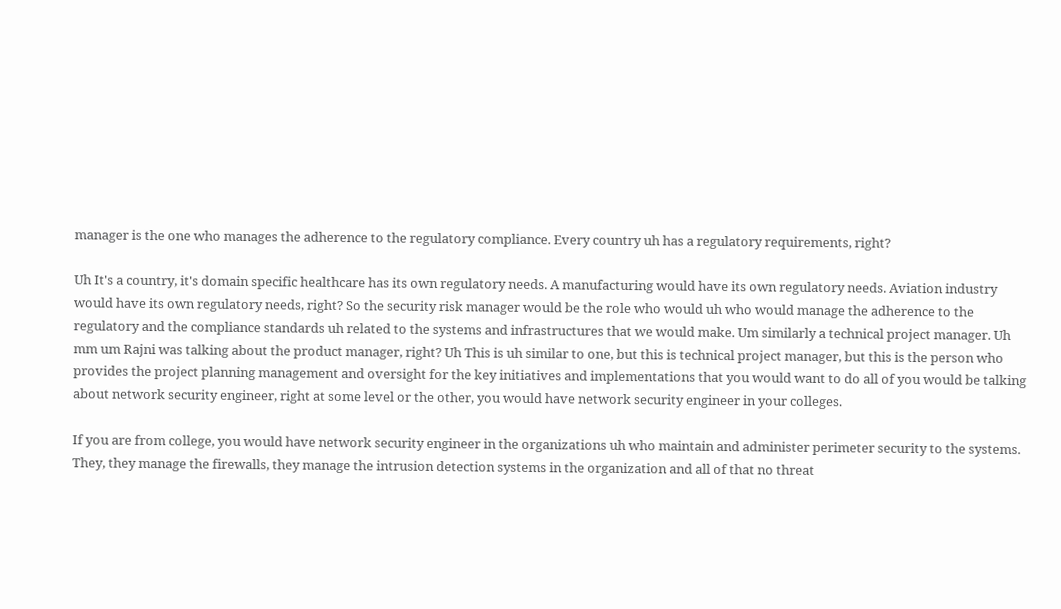manager is the one who manages the adherence to the regulatory compliance. Every country uh has a regulatory requirements, right?

Uh It's a country, it's domain specific healthcare has its own regulatory needs. A manufacturing would have its own regulatory needs. Aviation industry would have its own regulatory needs, right? So the security risk manager would be the role who would uh who would manage the adherence to the regulatory and the compliance standards uh related to the systems and infrastructures that we would make. Um similarly a technical project manager. Uh mm um Rajni was talking about the product manager, right? Uh This is uh similar to one, but this is technical project manager, but this is the person who provides the project planning management and oversight for the key initiatives and implementations that you would want to do all of you would be talking about network security engineer, right at some level or the other, you would have network security engineer in your colleges.

If you are from college, you would have network security engineer in the organizations uh who maintain and administer perimeter security to the systems. They, they manage the firewalls, they manage the intrusion detection systems in the organization and all of that no threat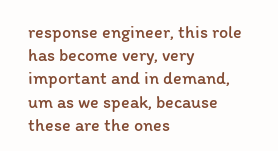response engineer, this role has become very, very important and in demand, um as we speak, because these are the ones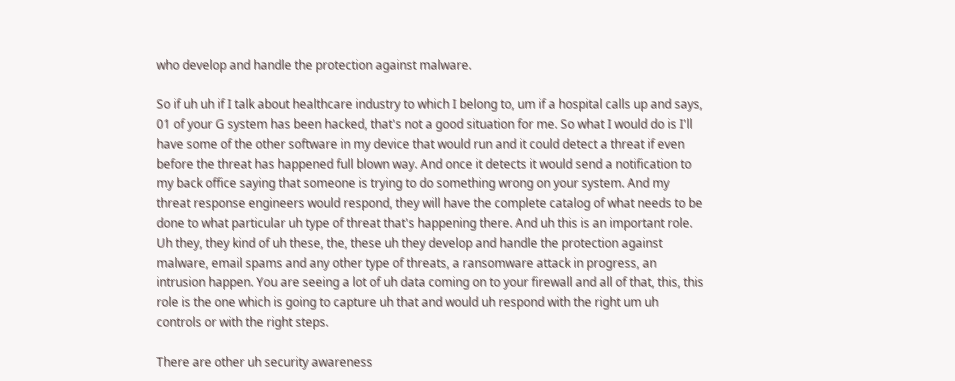who develop and handle the protection against malware.

So if uh uh if I talk about healthcare industry to which I belong to, um if a hospital calls up and says, 01 of your G system has been hacked, that's not a good situation for me. So what I would do is I'll have some of the other software in my device that would run and it could detect a threat if even before the threat has happened full blown way. And once it detects it would send a notification to my back office saying that someone is trying to do something wrong on your system. And my threat response engineers would respond, they will have the complete catalog of what needs to be done to what particular uh type of threat that's happening there. And uh this is an important role. Uh they, they kind of uh these, the, these uh they develop and handle the protection against malware, email spams and any other type of threats, a ransomware attack in progress, an intrusion happen. You are seeing a lot of uh data coming on to your firewall and all of that, this, this role is the one which is going to capture uh that and would uh respond with the right um uh controls or with the right steps.

There are other uh security awareness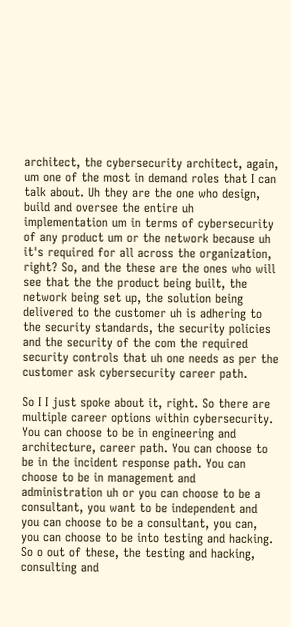architect, the cybersecurity architect, again, um one of the most in demand roles that I can talk about. Uh they are the one who design, build and oversee the entire uh implementation um in terms of cybersecurity of any product um or the network because uh it's required for all across the organization, right? So, and the these are the ones who will see that the the product being built, the network being set up, the solution being delivered to the customer uh is adhering to the security standards, the security policies and the security of the com the required security controls that uh one needs as per the customer ask cybersecurity career path.

So I I just spoke about it, right. So there are multiple career options within cybersecurity. You can choose to be in engineering and architecture, career path. You can choose to be in the incident response path. You can choose to be in management and administration uh or you can choose to be a consultant, you want to be independent and you can choose to be a consultant, you can, you can choose to be into testing and hacking. So o out of these, the testing and hacking, consulting and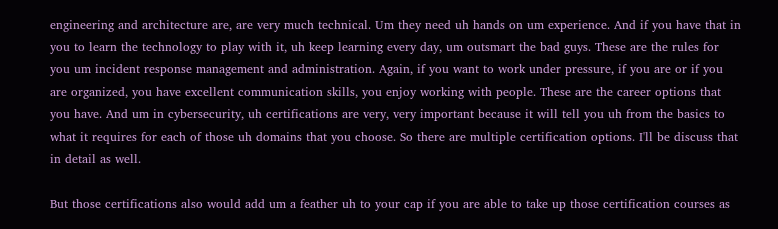engineering and architecture are, are very much technical. Um they need uh hands on um experience. And if you have that in you to learn the technology to play with it, uh keep learning every day, um outsmart the bad guys. These are the rules for you um incident response management and administration. Again, if you want to work under pressure, if you are or if you are organized, you have excellent communication skills, you enjoy working with people. These are the career options that you have. And um in cybersecurity, uh certifications are very, very important because it will tell you uh from the basics to what it requires for each of those uh domains that you choose. So there are multiple certification options. I'll be discuss that in detail as well.

But those certifications also would add um a feather uh to your cap if you are able to take up those certification courses as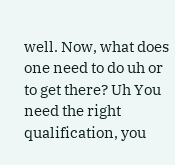well. Now, what does one need to do uh or to get there? Uh You need the right qualification, you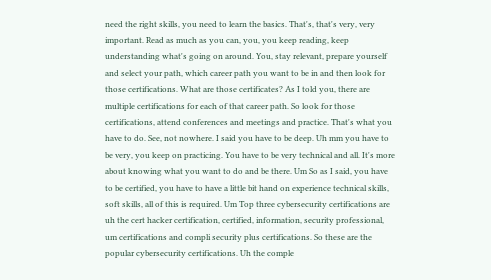need the right skills, you need to learn the basics. That's, that's very, very important. Read as much as you can, you, you keep reading, keep understanding what's going on around. You, stay relevant, prepare yourself and select your path, which career path you want to be in and then look for those certifications. What are those certificates? As I told you, there are multiple certifications for each of that career path. So look for those certifications, attend conferences and meetings and practice. That's what you have to do. See, not nowhere. I said you have to be deep. Uh mm you have to be very, you keep on practicing. You have to be very technical and all. It's more about knowing what you want to do and be there. Um So as I said, you have to be certified, you have to have a little bit hand on experience technical skills, soft skills, all of this is required. Um Top three cybersecurity certifications are uh the cert hacker certification, certified, information, security professional, um certifications and compli security plus certifications. So these are the popular cybersecurity certifications. Uh the comple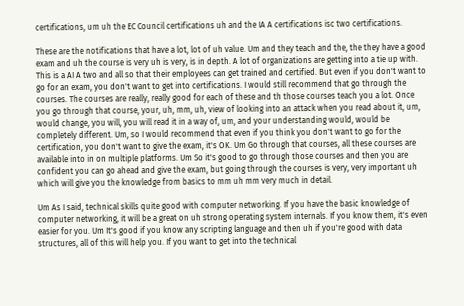certifications, um uh the EC Council certifications uh and the IA A certifications isc two certifications.

These are the notifications that have a lot, lot of uh value. Um and they teach and the, the they have a good exam and uh the course is very uh is very, is in depth. A lot of organizations are getting into a tie up with. This is a AI A two and all so that their employees can get trained and certified. But even if you don't want to go for an exam, you don't want to get into certifications. I would still recommend that go through the courses. The courses are really, really good for each of these and th those courses teach you a lot. Once you go through that course, your, uh, mm, uh, view of looking into an attack when you read about it, um, would change, you will, you will read it in a way of, um, and your understanding would, would be completely different. Um, so I would recommend that even if you think you don't want to go for the certification, you don't want to give the exam, it's OK. Um Go through that courses, all these courses are available into in on multiple platforms. Um So it's good to go through those courses and then you are confident you can go ahead and give the exam, but going through the courses is very, very important uh which will give you the knowledge from basics to mm uh mm very much in detail.

Um As I said, technical skills quite good with computer networking. If you have the basic knowledge of computer networking, it will be a great on uh strong operating system internals. If you know them, it's even easier for you. Um It's good if you know any scripting language and then uh if you're good with data structures, all of this will help you. If you want to get into the technical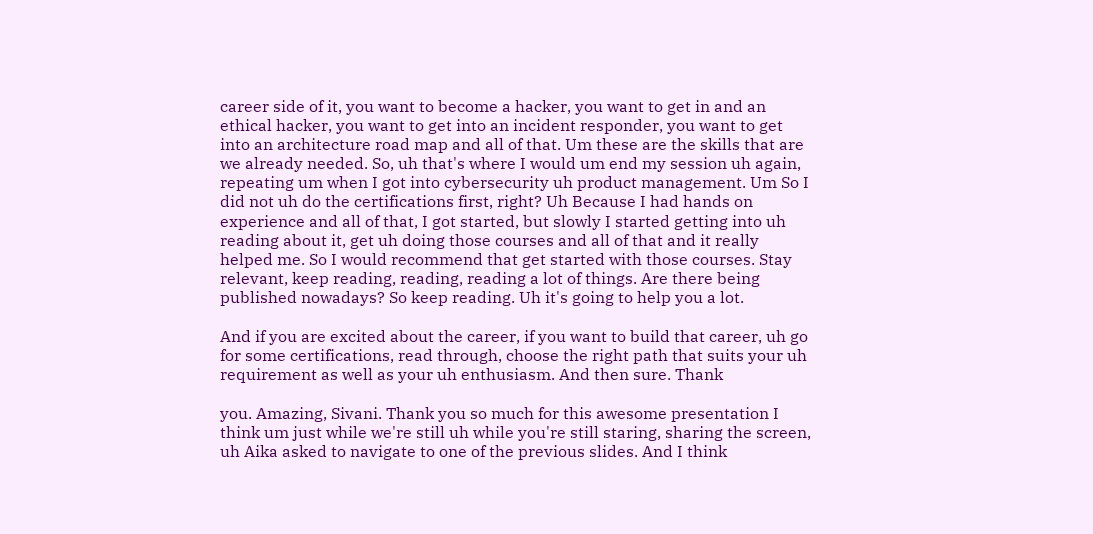career side of it, you want to become a hacker, you want to get in and an ethical hacker, you want to get into an incident responder, you want to get into an architecture road map and all of that. Um these are the skills that are we already needed. So, uh that's where I would um end my session uh again, repeating um when I got into cybersecurity uh product management. Um So I did not uh do the certifications first, right? Uh Because I had hands on experience and all of that, I got started, but slowly I started getting into uh reading about it, get uh doing those courses and all of that and it really helped me. So I would recommend that get started with those courses. Stay relevant, keep reading, reading, reading a lot of things. Are there being published nowadays? So keep reading. Uh it's going to help you a lot.

And if you are excited about the career, if you want to build that career, uh go for some certifications, read through, choose the right path that suits your uh requirement as well as your uh enthusiasm. And then sure. Thank

you. Amazing, Sivani. Thank you so much for this awesome presentation I think um just while we're still uh while you're still staring, sharing the screen, uh Aika asked to navigate to one of the previous slides. And I think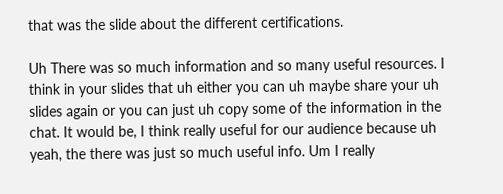that was the slide about the different certifications.

Uh There was so much information and so many useful resources. I think in your slides that uh either you can uh maybe share your uh slides again or you can just uh copy some of the information in the chat. It would be, I think really useful for our audience because uh yeah, the there was just so much useful info. Um I really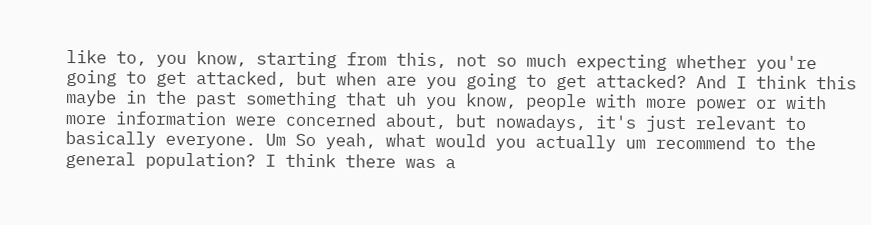like to, you know, starting from this, not so much expecting whether you're going to get attacked, but when are you going to get attacked? And I think this maybe in the past something that uh you know, people with more power or with more information were concerned about, but nowadays, it's just relevant to basically everyone. Um So yeah, what would you actually um recommend to the general population? I think there was a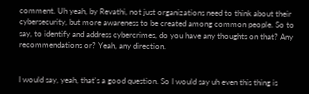comment. Uh yeah, by Revathi, not just organizations need to think about their cybersecurity, but more awareness to be created among common people. So to say, to identify and address cybercrimes, do you have any thoughts on that? Any recommendations or? Yeah, any direction.


I would say, yeah, that's a good question. So I would say uh even this thing is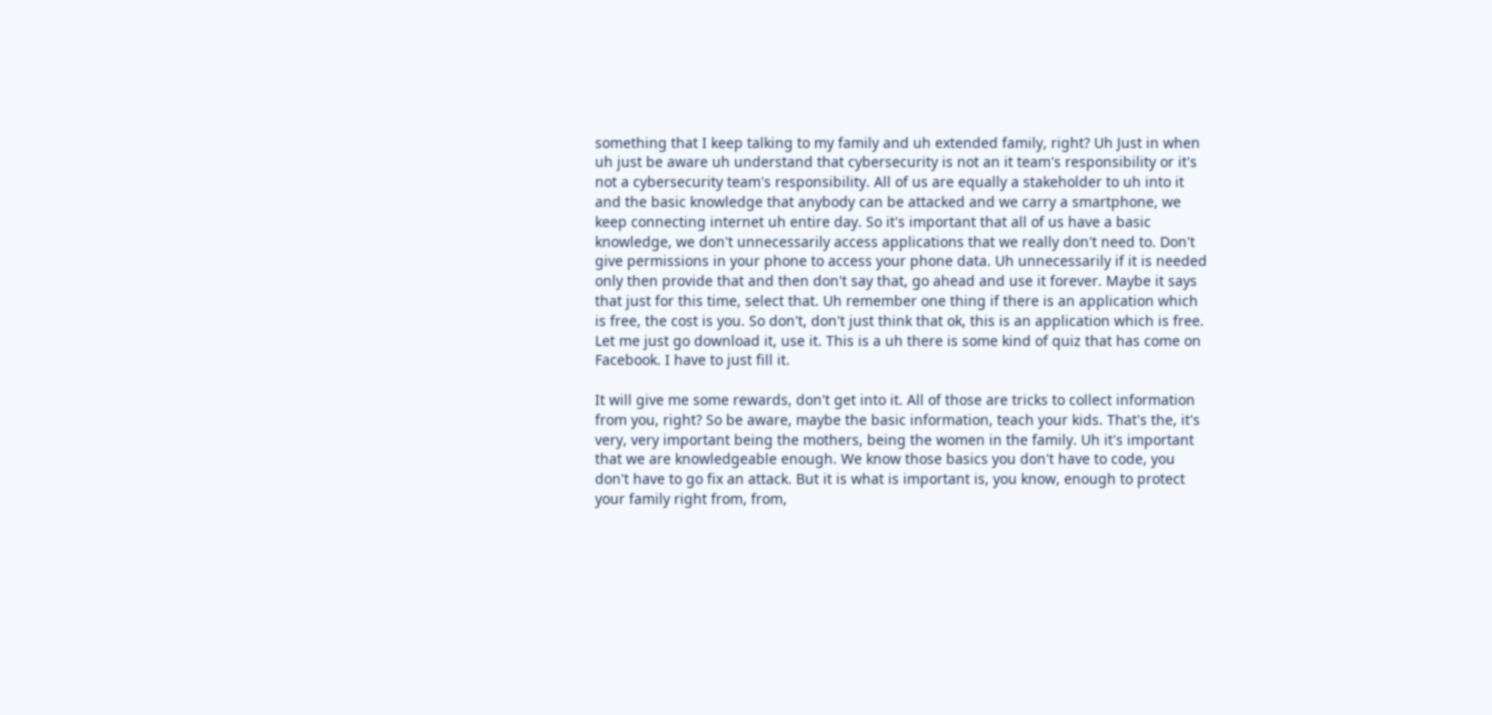something that I keep talking to my family and uh extended family, right? Uh Just in when uh just be aware uh understand that cybersecurity is not an it team's responsibility or it's not a cybersecurity team's responsibility. All of us are equally a stakeholder to uh into it and the basic knowledge that anybody can be attacked and we carry a smartphone, we keep connecting internet uh entire day. So it's important that all of us have a basic knowledge, we don't unnecessarily access applications that we really don't need to. Don't give permissions in your phone to access your phone data. Uh unnecessarily if it is needed only then provide that and then don't say that, go ahead and use it forever. Maybe it says that just for this time, select that. Uh remember one thing if there is an application which is free, the cost is you. So don't, don't just think that ok, this is an application which is free. Let me just go download it, use it. This is a uh there is some kind of quiz that has come on Facebook. I have to just fill it.

It will give me some rewards, don't get into it. All of those are tricks to collect information from you, right? So be aware, maybe the basic information, teach your kids. That's the, it's very, very important being the mothers, being the women in the family. Uh it's important that we are knowledgeable enough. We know those basics you don't have to code, you don't have to go fix an attack. But it is what is important is, you know, enough to protect your family right from, from,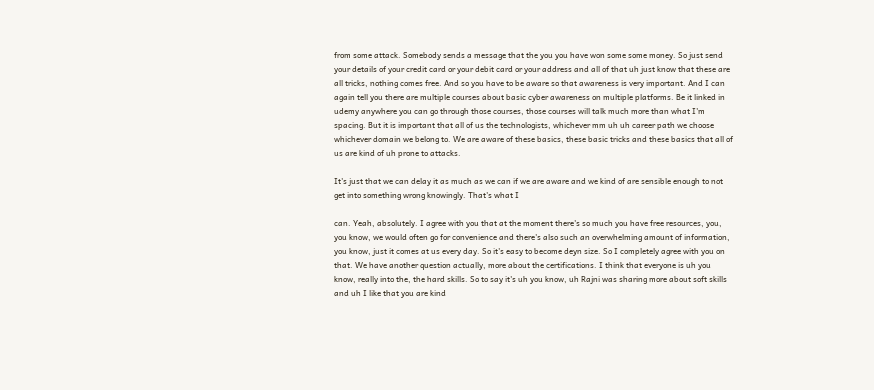from some attack. Somebody sends a message that the you you have won some some money. So just send your details of your credit card or your debit card or your address and all of that uh just know that these are all tricks, nothing comes free. And so you have to be aware so that awareness is very important. And I can again tell you there are multiple courses about basic cyber awareness on multiple platforms. Be it linked in udemy anywhere you can go through those courses, those courses will talk much more than what I'm spacing. But it is important that all of us the technologists, whichever mm uh uh career path we choose whichever domain we belong to. We are aware of these basics, these basic tricks and these basics that all of us are kind of uh prone to attacks.

It's just that we can delay it as much as we can if we are aware and we kind of are sensible enough to not get into something wrong knowingly. That's what I

can. Yeah, absolutely. I agree with you that at the moment there's so much you have free resources, you, you know, we would often go for convenience and there's also such an overwhelming amount of information, you know, just it comes at us every day. So it's easy to become deyn size. So I completely agree with you on that. We have another question actually, more about the certifications. I think that everyone is uh you know, really into the, the hard skills. So to say it's uh you know, uh Rajni was sharing more about soft skills and uh I like that you are kind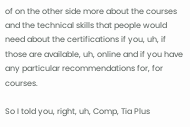of on the other side more about the courses and the technical skills that people would need about the certifications if you, uh, if those are available, uh, online and if you have any particular recommendations for, for courses.

So I told you, right, uh, Comp, Tia Plus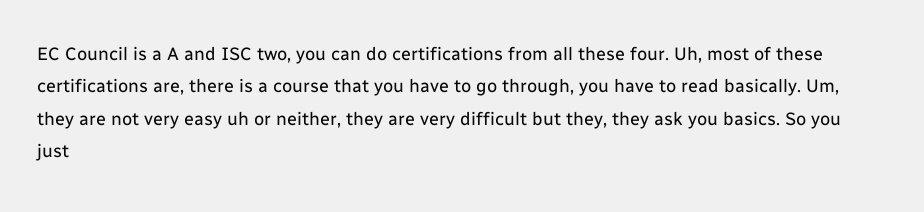EC Council is a A and ISC two, you can do certifications from all these four. Uh, most of these certifications are, there is a course that you have to go through, you have to read basically. Um, they are not very easy uh or neither, they are very difficult but they, they ask you basics. So you just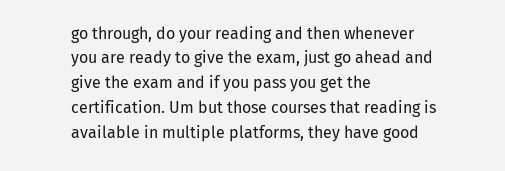go through, do your reading and then whenever you are ready to give the exam, just go ahead and give the exam and if you pass you get the certification. Um but those courses that reading is available in multiple platforms, they have good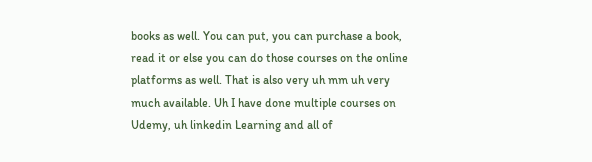books as well. You can put, you can purchase a book, read it or else you can do those courses on the online platforms as well. That is also very uh mm uh very much available. Uh I have done multiple courses on Udemy, uh linkedin Learning and all of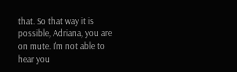that. So that way it is possible, Adriana, you are on mute. I'm not able to hear you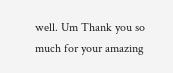well. Um Thank you so much for your amazing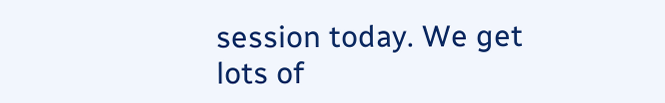session today. We get lots of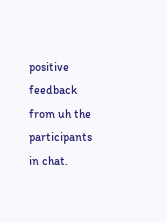positive feedback from uh the participants in chat.